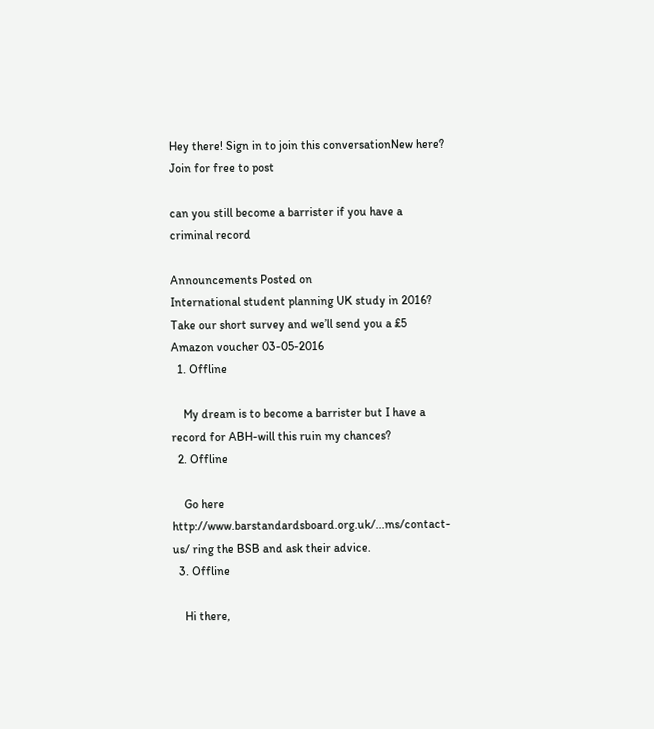Hey there! Sign in to join this conversationNew here? Join for free to post

can you still become a barrister if you have a criminal record

Announcements Posted on
International student planning UK study in 2016? Take our short survey and we’ll send you a £5 Amazon voucher 03-05-2016
  1. Offline

    My dream is to become a barrister but I have a record for ABH-will this ruin my chances?
  2. Offline

    Go here http://www.barstandardsboard.org.uk/...ms/contact-us/ ring the BSB and ask their advice.
  3. Offline

    Hi there,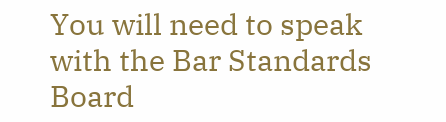You will need to speak with the Bar Standards Board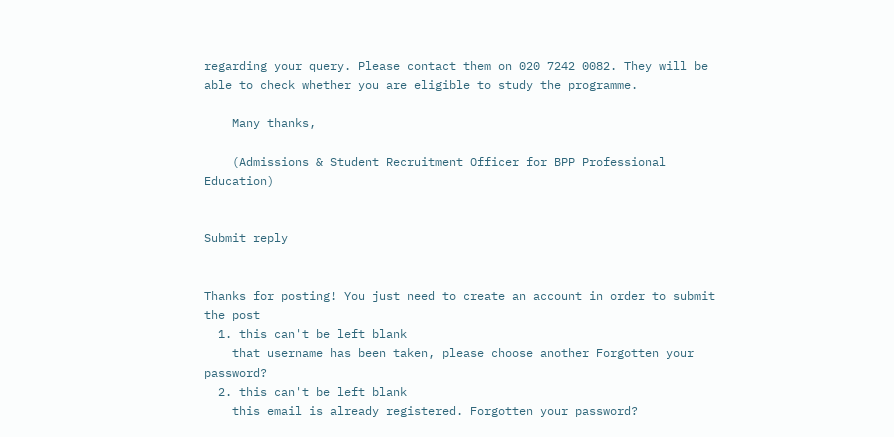regarding your query. Please contact them on 020 7242 0082. They will be able to check whether you are eligible to study the programme.

    Many thanks,

    (Admissions & Student Recruitment Officer for BPP Professional Education)


Submit reply


Thanks for posting! You just need to create an account in order to submit the post
  1. this can't be left blank
    that username has been taken, please choose another Forgotten your password?
  2. this can't be left blank
    this email is already registered. Forgotten your password?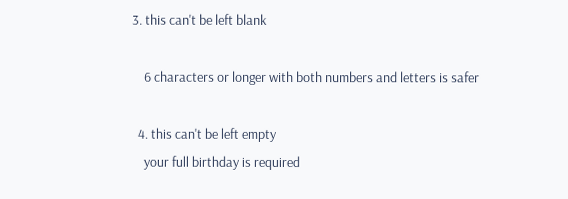3. this can't be left blank

    6 characters or longer with both numbers and letters is safer

  4. this can't be left empty
    your full birthday is required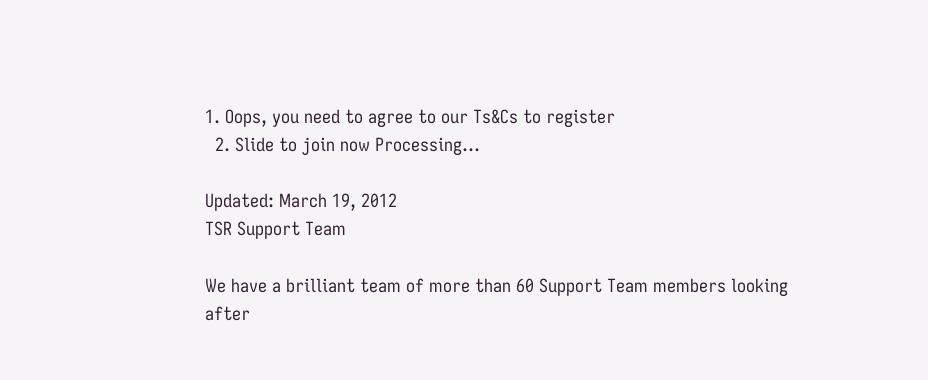1. Oops, you need to agree to our Ts&Cs to register
  2. Slide to join now Processing…

Updated: March 19, 2012
TSR Support Team

We have a brilliant team of more than 60 Support Team members looking after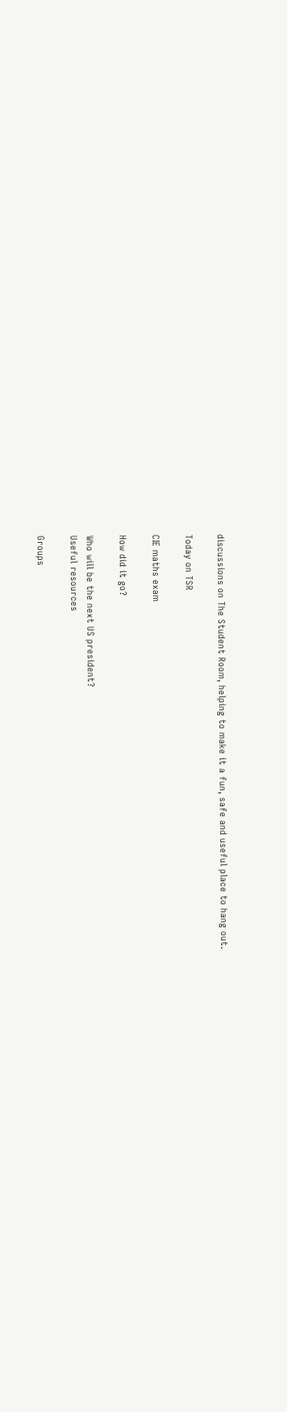discussions on The Student Room, helping to make it a fun, safe and useful place to hang out.

Today on TSR

CIE maths exam

How did it go?

Who will be the next US president?
Useful resources

Groups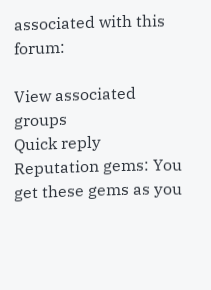associated with this forum:

View associated groups
Quick reply
Reputation gems: You get these gems as you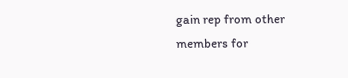gain rep from other members for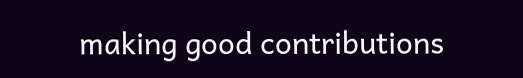making good contributions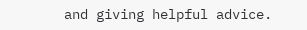and giving helpful advice.